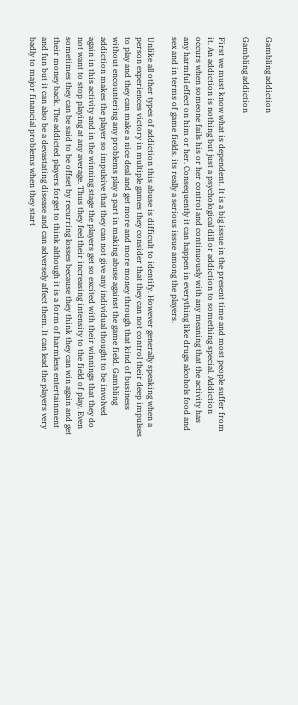Gambling addiction

Gambling addiction

First we must know what is dependent. It is a big issue in the present time and most people suffer from it. An addiction is nothing but just a psychological dill or addiction to something special. Addiction occurs when someone fails his or her control and continuously with any meaning that the activity has any harmful effect on him or her. Consequently it can happen in everything like drugs alcohols food and sex and in terms of game fields. its really a serious issue among the players.

Unlike all other types of addiction this abuse is difficult to identify. However generally speaking when a person experiences victory in multiple games they consider that they can not control their deep impulses to play and they can make a nice deal and get more and more money through that kind of business without encountering any problems play a part in making abuse against the game field. Gambling addiction makes the player so impulsive that they can not give any individual thought to be involved again in this activity and in the winning stage the players get so excited with their winnings that they do not want to stop playing at any average. Thus they feel their increasing intensity to the field of play. Even sometimes they can be said to be offset by recurring losses because they think they can win again and get their money back. The addicted players forget to think although it is a form of harmless entertainment and fun but it can also be a devastating disease and can adversely affect them. It can lead the players very badly to major financial problems when they start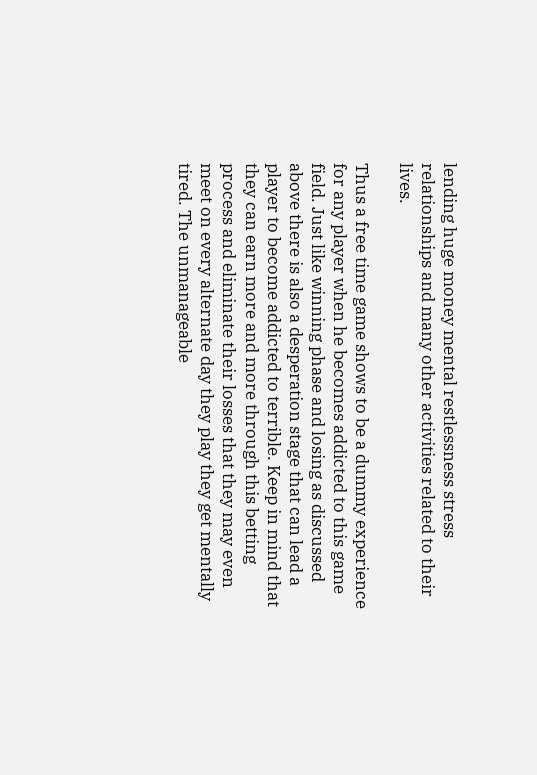lending huge money mental restlessness stress relationships and many other activities related to their lives.

Thus a free time game shows to be a dummy experience for any player when he becomes addicted to this game field. Just like winning phase and losing as discussed above there is also a desperation stage that can lead a player to become addicted to terrible. Keep in mind that they can earn more and more through this betting process and eliminate their losses that they may even meet on every alternate day they play they get mentally tired. The unmanageable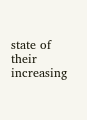state of their increasing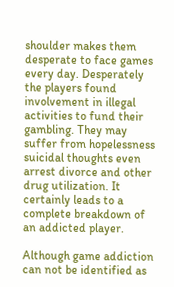shoulder makes them desperate to face games every day. Desperately the players found involvement in illegal activities to fund their gambling. They may suffer from hopelessness suicidal thoughts even arrest divorce and other drug utilization. It certainly leads to a complete breakdown of an addicted player.

Although game addiction can not be identified as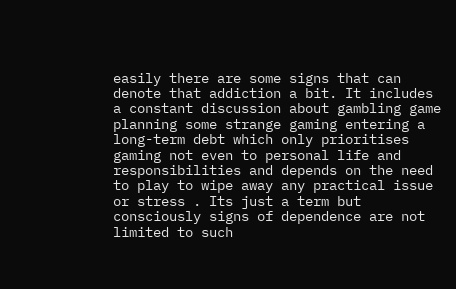easily there are some signs that can denote that addiction a bit. It includes a constant discussion about gambling game planning some strange gaming entering a long-term debt which only prioritises gaming not even to personal life and responsibilities and depends on the need to play to wipe away any practical issue or stress . Its just a term but consciously signs of dependence are not limited to such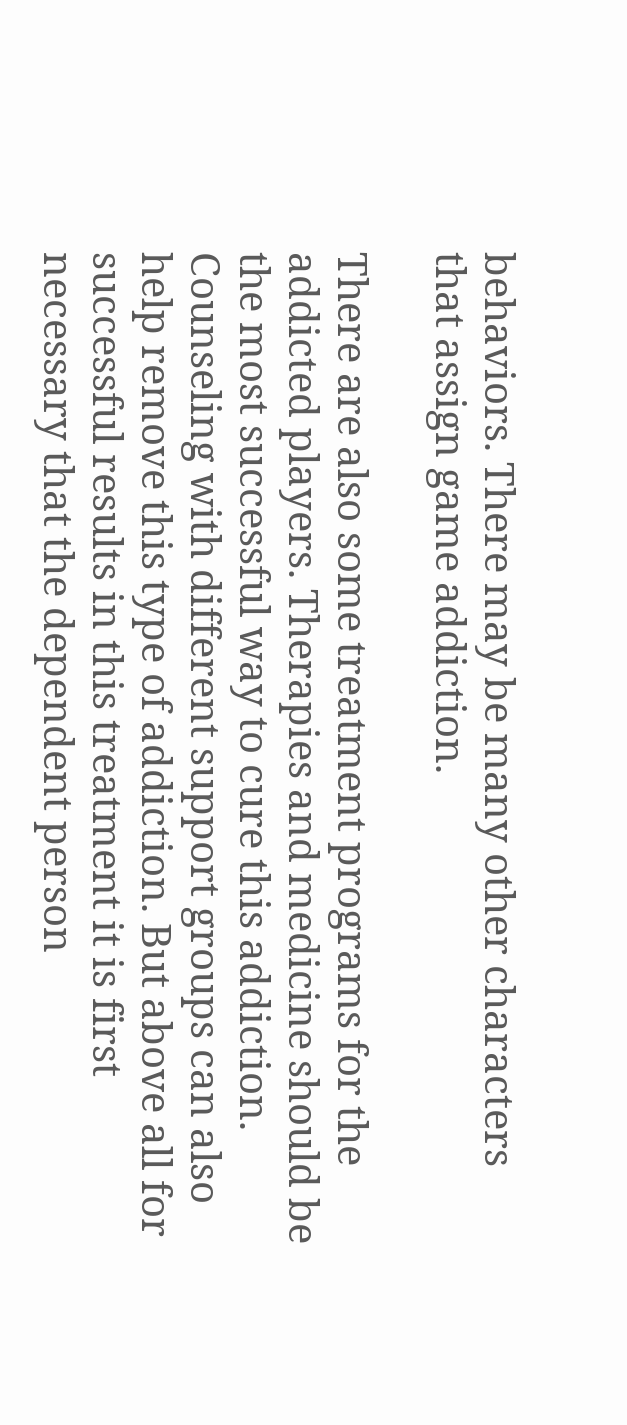behaviors. There may be many other characters that assign game addiction.

There are also some treatment programs for the addicted players. Therapies and medicine should be the most successful way to cure this addiction. Counseling with different support groups can also help remove this type of addiction. But above all for successful results in this treatment it is first necessary that the dependent person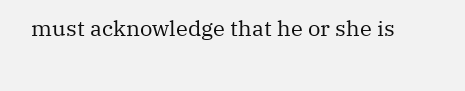must acknowledge that he or she is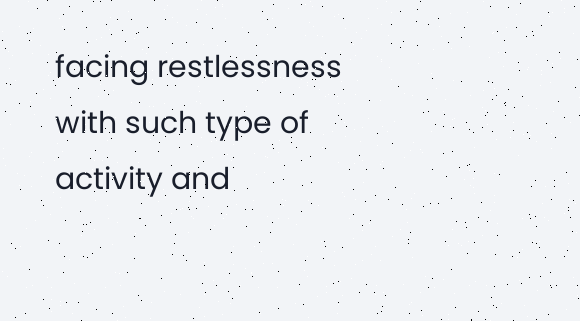facing restlessness with such type of activity and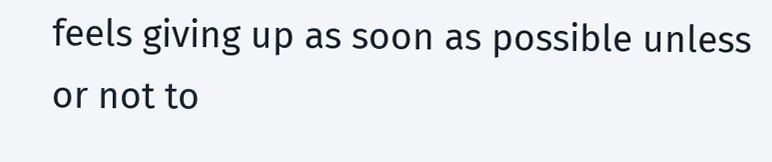feels giving up as soon as possible unless or not to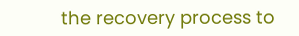the recovery process to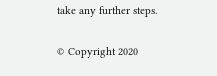take any further steps.

© Copyright 2020